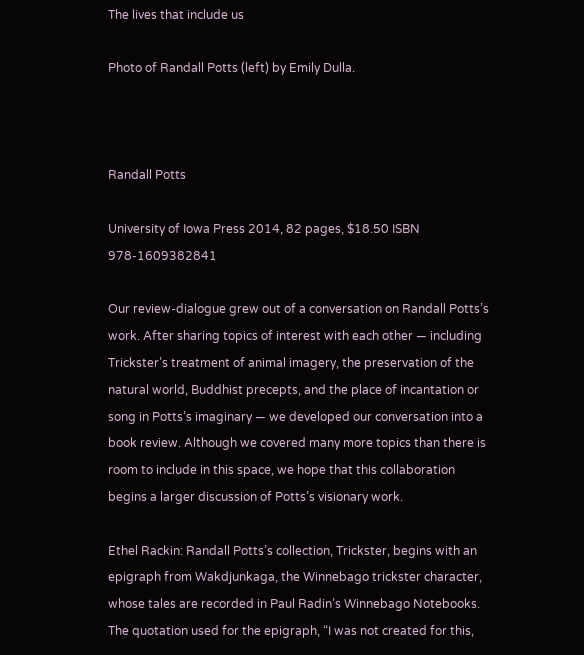The lives that include us

Photo of Randall Potts (left) by Emily Dulla.



Randall Potts

University of Iowa Press 2014, 82 pages, $18.50 ISBN 978-1609382841

Our review-dialogue grew out of a conversation on Randall Potts’s work. After sharing topics of interest with each other — including Trickster’s treatment of animal imagery, the preservation of the natural world, Buddhist precepts, and the place of incantation or song in Potts’s imaginary — we developed our conversation into a book review. Although we covered many more topics than there is room to include in this space, we hope that this collaboration begins a larger discussion of Potts’s visionary work.

Ethel Rackin: Randall Potts’s collection, Trickster, begins with an epigraph from Wakdjunkaga, the Winnebago trickster character, whose tales are recorded in Paul Radin’s Winnebago Notebooks. The quotation used for the epigraph, “I was not created for this,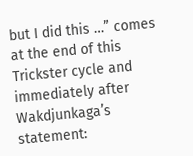but I did this …” comes at the end of this Trickster cycle and immediately after Wakdjunkaga’s statement: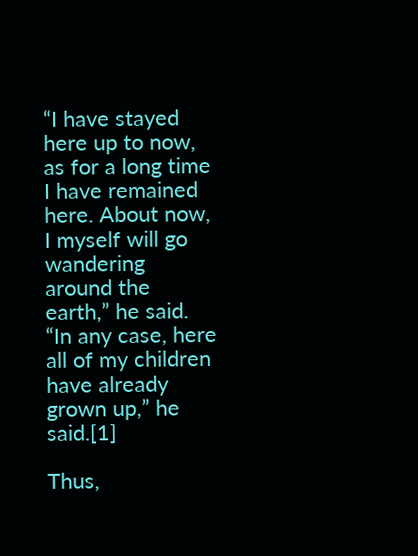“I have stayed here up to now, as for a long time I have remained here. About now, I myself will go wandering around the earth,” he said. “In any case, here all of my children have already grown up,” he said.[1]

Thus,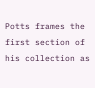Potts frames the first section of his collection as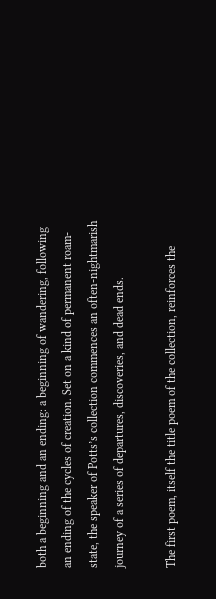both a beginning and an ending: a beginning of wandering, following an ending of the cycles of creation. Set on a kind of permanent roam-state, the speaker of Potts’s collection commences an often-nightmarish journey of a series of departures, discoveries, and dead ends.

The first poem, itself the title poem of the collection, reinforces the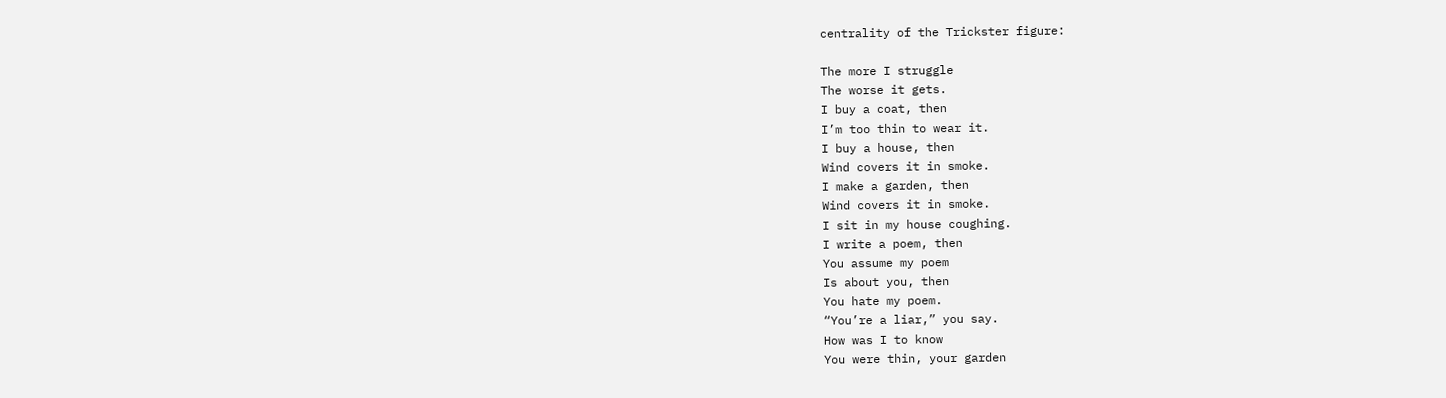centrality of the Trickster figure:

The more I struggle
The worse it gets.
I buy a coat, then
I’m too thin to wear it.
I buy a house, then
Wind covers it in smoke.
I make a garden, then
Wind covers it in smoke.
I sit in my house coughing.
I write a poem, then
You assume my poem
Is about you, then
You hate my poem.
“You’re a liar,” you say.
How was I to know
You were thin, your garden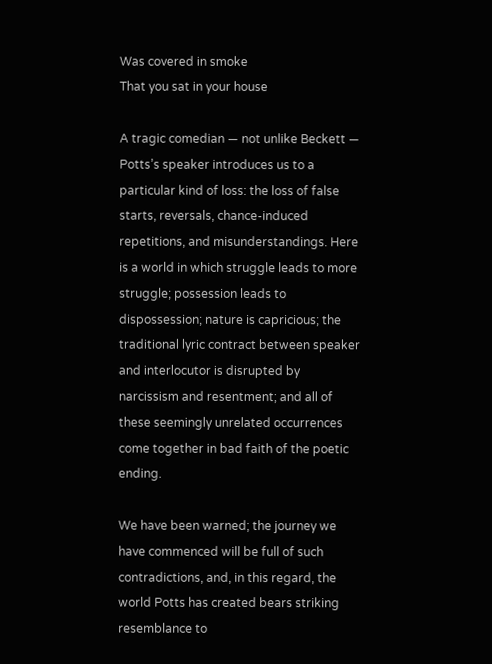Was covered in smoke
That you sat in your house

A tragic comedian — not unlike Beckett — Potts’s speaker introduces us to a particular kind of loss: the loss of false starts, reversals, chance-induced repetitions, and misunderstandings. Here is a world in which struggle leads to more struggle; possession leads to dispossession; nature is capricious; the traditional lyric contract between speaker and interlocutor is disrupted by narcissism and resentment; and all of these seemingly unrelated occurrences come together in bad faith of the poetic ending.

We have been warned; the journey we have commenced will be full of such contradictions, and, in this regard, the world Potts has created bears striking resemblance to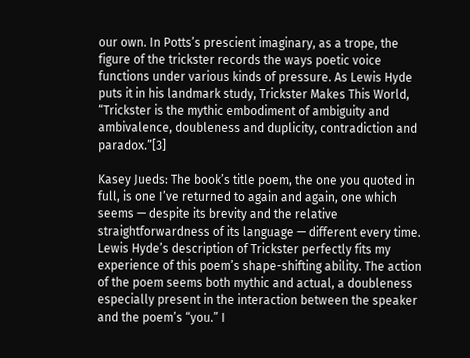our own. In Potts’s prescient imaginary, as a trope, the figure of the trickster records the ways poetic voice functions under various kinds of pressure. As Lewis Hyde puts it in his landmark study, Trickster Makes This World, “Trickster is the mythic embodiment of ambiguity and ambivalence, doubleness and duplicity, contradiction and paradox.”[3]

Kasey Jueds: The book’s title poem, the one you quoted in full, is one I’ve returned to again and again, one which seems — despite its brevity and the relative straightforwardness of its language — different every time. Lewis Hyde’s description of Trickster perfectly fits my experience of this poem’s shape-shifting ability. The action of the poem seems both mythic and actual, a doubleness especially present in the interaction between the speaker and the poem’s “you.” I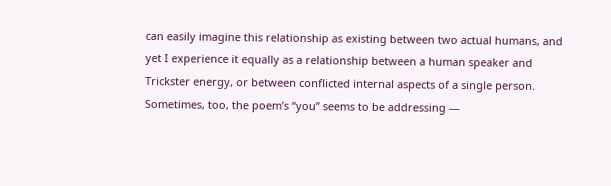can easily imagine this relationship as existing between two actual humans, and yet I experience it equally as a relationship between a human speaker and Trickster energy, or between conflicted internal aspects of a single person. Sometimes, too, the poem’s “you” seems to be addressing —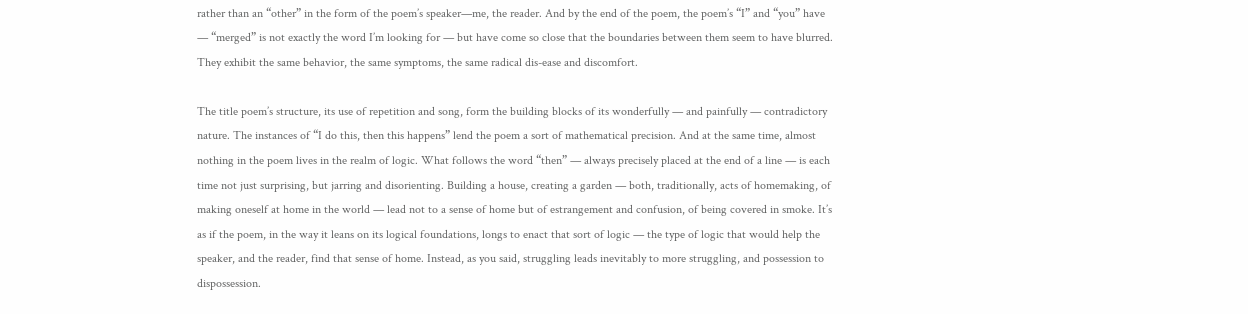rather than an “other” in the form of the poem’s speaker—me, the reader. And by the end of the poem, the poem’s “I” and “you” have — “merged” is not exactly the word I’m looking for — but have come so close that the boundaries between them seem to have blurred. They exhibit the same behavior, the same symptoms, the same radical dis-ease and discomfort.

The title poem’s structure, its use of repetition and song, form the building blocks of its wonderfully — and painfully — contradictory nature. The instances of “I do this, then this happens” lend the poem a sort of mathematical precision. And at the same time, almost nothing in the poem lives in the realm of logic. What follows the word “then” — always precisely placed at the end of a line — is each time not just surprising, but jarring and disorienting. Building a house, creating a garden — both, traditionally, acts of homemaking, of making oneself at home in the world — lead not to a sense of home but of estrangement and confusion, of being covered in smoke. It’s as if the poem, in the way it leans on its logical foundations, longs to enact that sort of logic — the type of logic that would help the speaker, and the reader, find that sense of home. Instead, as you said, struggling leads inevitably to more struggling, and possession to dispossession.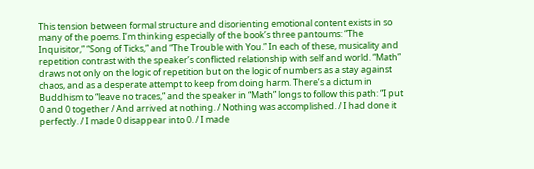This tension between formal structure and disorienting emotional content exists in so many of the poems. I’m thinking especially of the book’s three pantoums: “The Inquisitor,” “Song of Ticks,” and “The Trouble with You.” In each of these, musicality and repetition contrast with the speaker’s conflicted relationship with self and world. “Math” draws not only on the logic of repetition but on the logic of numbers as a stay against chaos, and as a desperate attempt to keep from doing harm. There’s a dictum in Buddhism to “leave no traces,” and the speaker in “Math” longs to follow this path: “I put 0 and 0 together / And arrived at nothing. / Nothing was accomplished. / I had done it perfectly. / I made 0 disappear into 0. / I made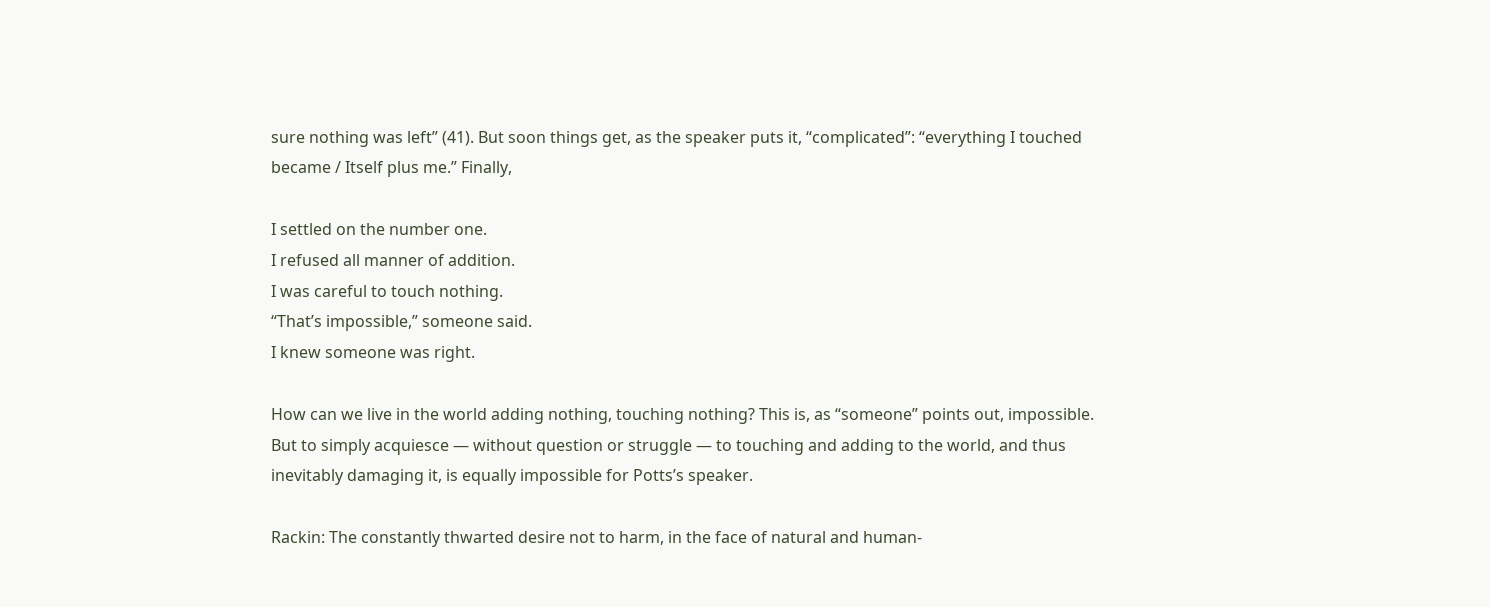sure nothing was left” (41). But soon things get, as the speaker puts it, “complicated”: “everything I touched became / Itself plus me.” Finally,

I settled on the number one.
I refused all manner of addition.
I was careful to touch nothing.
“That’s impossible,” someone said.
I knew someone was right.

How can we live in the world adding nothing, touching nothing? This is, as “someone” points out, impossible. But to simply acquiesce — without question or struggle — to touching and adding to the world, and thus inevitably damaging it, is equally impossible for Potts’s speaker.

Rackin: The constantly thwarted desire not to harm, in the face of natural and human-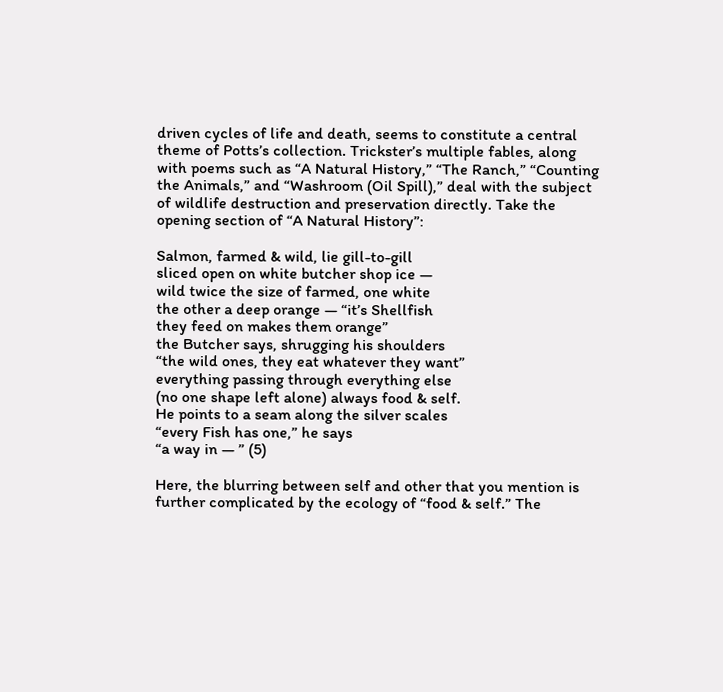driven cycles of life and death, seems to constitute a central theme of Potts’s collection. Trickster’s multiple fables, along with poems such as “A Natural History,” “The Ranch,” “Counting the Animals,” and “Washroom (Oil Spill),” deal with the subject of wildlife destruction and preservation directly. Take the opening section of “A Natural History”:

Salmon, farmed & wild, lie gill-to-gill
sliced open on white butcher shop ice —
wild twice the size of farmed, one white
the other a deep orange — “it’s Shellfish
they feed on makes them orange”
the Butcher says, shrugging his shoulders
“the wild ones, they eat whatever they want”
everything passing through everything else
(no one shape left alone) always food & self.
He points to a seam along the silver scales
“every Fish has one,” he says
“a way in — ” (5)

Here, the blurring between self and other that you mention is further complicated by the ecology of “food & self.” The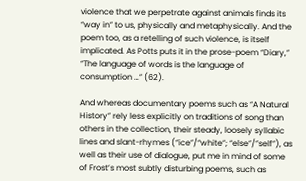violence that we perpetrate against animals finds its “way in” to us, physically and metaphysically. And the poem too, as a retelling of such violence, is itself implicated. As Potts puts it in the prose-poem “Diary,” “The language of words is the language of consumption …” (62).

And whereas documentary poems such as “A Natural History” rely less explicitly on traditions of song than others in the collection, their steady, loosely syllabic lines and slant-rhymes (“ice”/“white”; “else”/”self”), as well as their use of dialogue, put me in mind of some of Frost’s most subtly disturbing poems, such as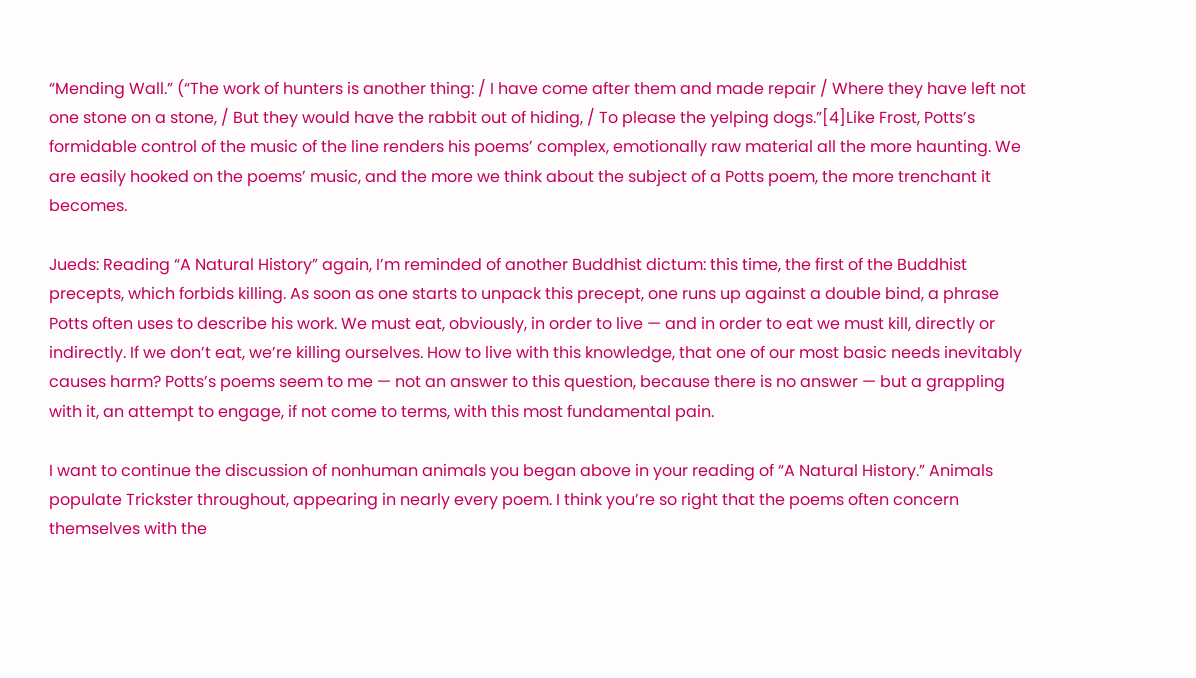“Mending Wall.” (“The work of hunters is another thing: / I have come after them and made repair / Where they have left not one stone on a stone, / But they would have the rabbit out of hiding, / To please the yelping dogs.”[4]Like Frost, Potts’s formidable control of the music of the line renders his poems’ complex, emotionally raw material all the more haunting. We are easily hooked on the poems’ music, and the more we think about the subject of a Potts poem, the more trenchant it becomes.

Jueds: Reading “A Natural History” again, I’m reminded of another Buddhist dictum: this time, the first of the Buddhist precepts, which forbids killing. As soon as one starts to unpack this precept, one runs up against a double bind, a phrase Potts often uses to describe his work. We must eat, obviously, in order to live — and in order to eat we must kill, directly or indirectly. If we don’t eat, we’re killing ourselves. How to live with this knowledge, that one of our most basic needs inevitably causes harm? Potts’s poems seem to me — not an answer to this question, because there is no answer — but a grappling with it, an attempt to engage, if not come to terms, with this most fundamental pain.

I want to continue the discussion of nonhuman animals you began above in your reading of “A Natural History.” Animals populate Trickster throughout, appearing in nearly every poem. I think you’re so right that the poems often concern themselves with the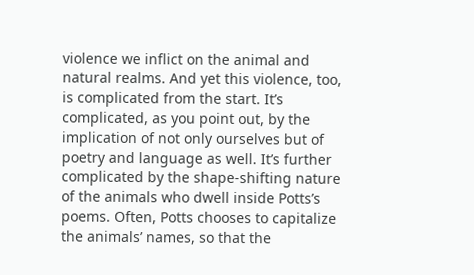violence we inflict on the animal and natural realms. And yet this violence, too, is complicated from the start. It’s complicated, as you point out, by the implication of not only ourselves but of poetry and language as well. It’s further complicated by the shape-shifting nature of the animals who dwell inside Potts’s poems. Often, Potts chooses to capitalize the animals’ names, so that the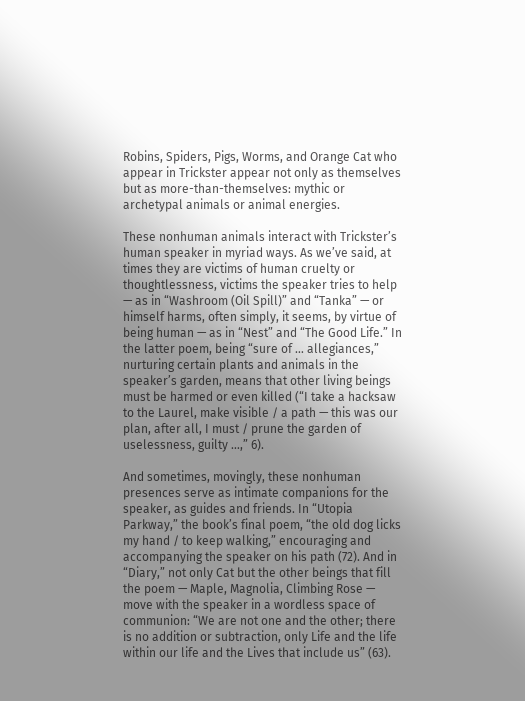Robins, Spiders, Pigs, Worms, and Orange Cat who appear in Trickster appear not only as themselves but as more-than-themselves: mythic or archetypal animals or animal energies.

These nonhuman animals interact with Trickster’s human speaker in myriad ways. As we’ve said, at times they are victims of human cruelty or thoughtlessness, victims the speaker tries to help — as in “Washroom (Oil Spill)” and “Tanka” — or himself harms, often simply, it seems, by virtue of being human — as in “Nest” and “The Good Life.” In the latter poem, being “sure of … allegiances,” nurturing certain plants and animals in the speaker’s garden, means that other living beings must be harmed or even killed (“I take a hacksaw to the Laurel, make visible / a path — this was our plan, after all, I must / prune the garden of uselessness, guilty …,” 6).

And sometimes, movingly, these nonhuman presences serve as intimate companions for the speaker, as guides and friends. In “Utopia Parkway,” the book’s final poem, “the old dog licks my hand / to keep walking,” encouraging and accompanying the speaker on his path (72). And in “Diary,” not only Cat but the other beings that fill the poem — Maple, Magnolia, Climbing Rose — move with the speaker in a wordless space of communion: “We are not one and the other; there is no addition or subtraction, only Life and the life within our life and the Lives that include us” (63).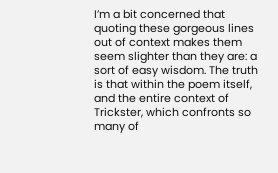I’m a bit concerned that quoting these gorgeous lines out of context makes them seem slighter than they are: a sort of easy wisdom. The truth is that within the poem itself, and the entire context of Trickster, which confronts so many of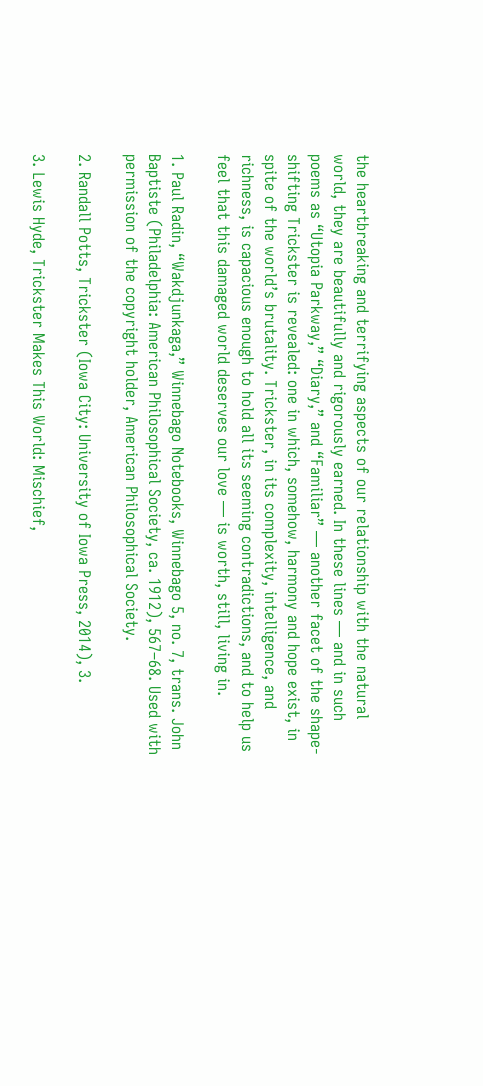the heartbreaking and terrifying aspects of our relationship with the natural world, they are beautifully and rigorously earned. In these lines — and in such poems as “Utopia Parkway,” “Diary,” and “Familiar” — another facet of the shape-shifting Trickster is revealed: one in which, somehow, harmony and hope exist, in spite of the world’s brutality. Trickster, in its complexity, intelligence, and richness, is capacious enough to hold all its seeming contradictions, and to help us feel that this damaged world deserves our love — is worth, still, living in.

1. Paul Radin, “Wakdjunkaga,” Winnebago Notebooks, Winnebago 5, no. 7, trans. John Baptiste (Philadelphia: American Philosophical Society, ca. 1912), 567–68. Used with permission of the copyright holder, American Philosophical Society.

2. Randall Potts, Trickster (Iowa City: University of Iowa Press, 2014), 3.

3. Lewis Hyde, Trickster Makes This World: Mischief,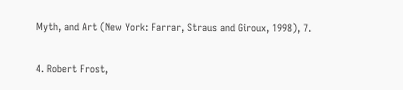Myth, and Art (New York: Farrar, Straus and Giroux, 1998), 7.

4. Robert Frost,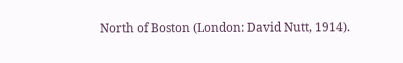North of Boston (London: David Nutt, 1914).